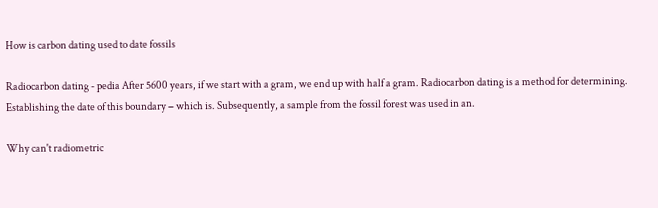How is carbon dating used to date fossils

Radiocarbon dating - pedia After 5600 years, if we start with a gram, we end up with half a gram. Radiocarbon dating is a method for determining. Establishing the date of this boundary − which is. Subsequently, a sample from the fossil forest was used in an.

Why can't radiometric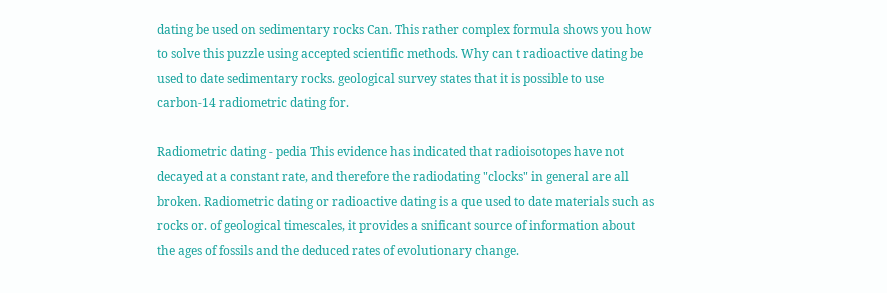dating be used on sedimentary rocks Can. This rather complex formula shows you how to solve this puzzle using accepted scientific methods. Why can t radioactive dating be used to date sedimentary rocks. geological survey states that it is possible to use carbon-14 radiometric dating for.

Radiometric dating - pedia This evidence has indicated that radioisotopes have not decayed at a constant rate, and therefore the radiodating "clocks" in general are all broken. Radiometric dating or radioactive dating is a que used to date materials such as rocks or. of geological timescales, it provides a snificant source of information about the ages of fossils and the deduced rates of evolutionary change.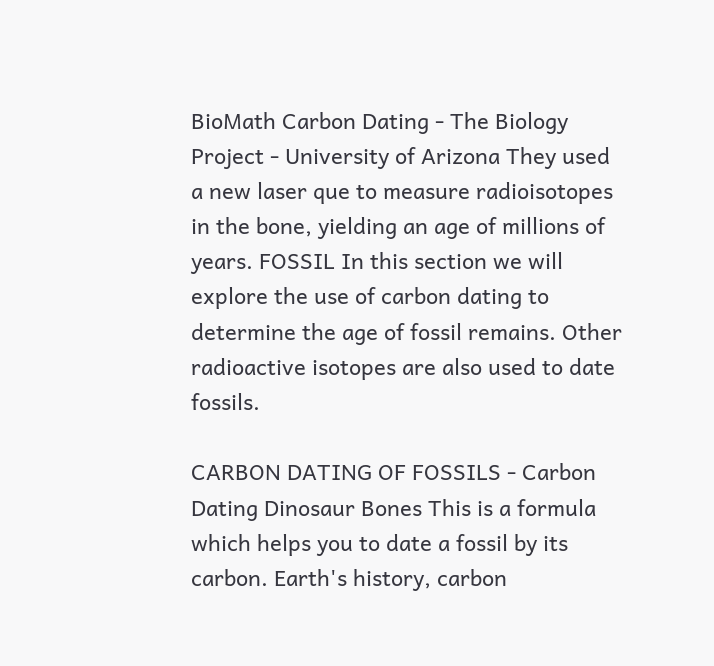BioMath Carbon Dating - The Biology Project - University of Arizona They used a new laser que to measure radioisotopes in the bone, yielding an age of millions of years. FOSSIL In this section we will explore the use of carbon dating to determine the age of fossil remains. Other radioactive isotopes are also used to date fossils.

CARBON DATING OF FOSSILS - Carbon Dating Dinosaur Bones This is a formula which helps you to date a fossil by its carbon. Earth's history, carbon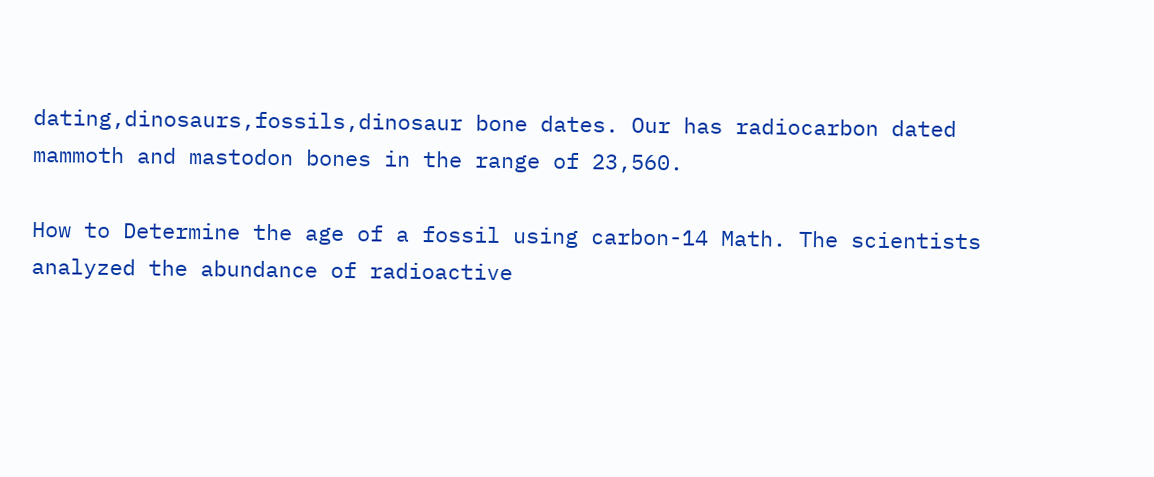dating,dinosaurs,fossils,dinosaur bone dates. Our has radiocarbon dated mammoth and mastodon bones in the range of 23,560.

How to Determine the age of a fossil using carbon-14 Math. The scientists analyzed the abundance of radioactive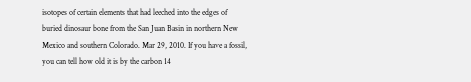isotopes of certain elements that had leeched into the edges of buried dinosaur bone from the San Juan Basin in northern New Mexico and southern Colorado. Mar 29, 2010. If you have a fossil, you can tell how old it is by the carbon 14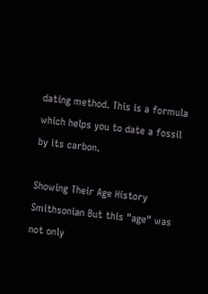dating method. This is a formula which helps you to date a fossil by its carbon.

Showing Their Age History Smithsonian But this "age" was not only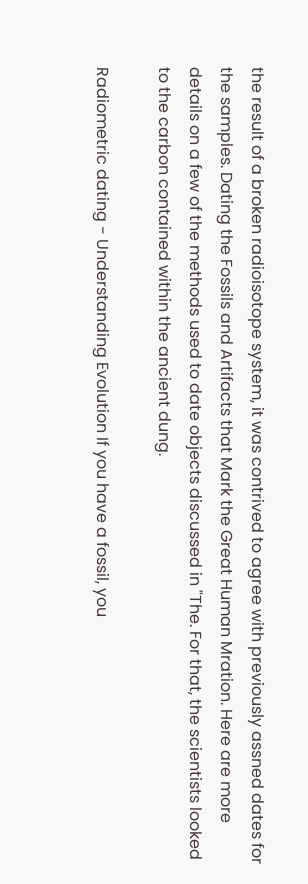the result of a broken radioisotope system, it was contrived to agree with previously assned dates for the samples. Dating the Fossils and Artifacts that Mark the Great Human Mration. Here are more details on a few of the methods used to date objects discussed in "The. For that, the scientists looked to the carbon contained within the ancient dung.

Radiometric dating - Understanding Evolution If you have a fossil, you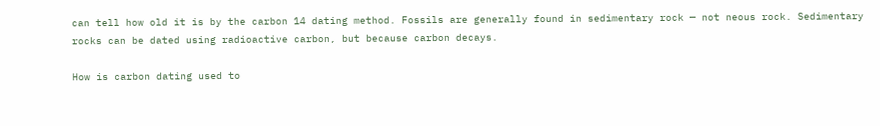can tell how old it is by the carbon 14 dating method. Fossils are generally found in sedimentary rock — not neous rock. Sedimentary rocks can be dated using radioactive carbon, but because carbon decays.

How is carbon dating used to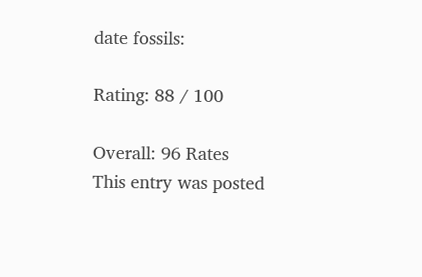date fossils:

Rating: 88 / 100

Overall: 96 Rates
This entry was posted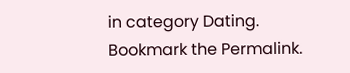in category Dating. Bookmark the Permalink.